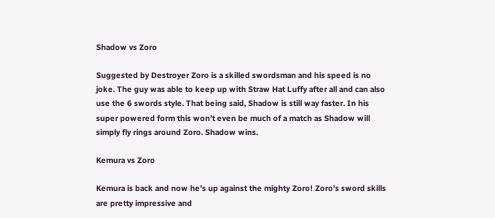Shadow vs Zoro

Suggested by Destroyer Zoro is a skilled swordsman and his speed is no joke. The guy was able to keep up with Straw Hat Luffy after all and can also use the 6 swords style. That being said, Shadow is still way faster. In his super powered form this won’t even be much of a match as Shadow will simply fly rings around Zoro. Shadow wins.

Kemura vs Zoro

Kemura is back and now he’s up against the mighty Zoro! Zoro’s sword skills are pretty impressive and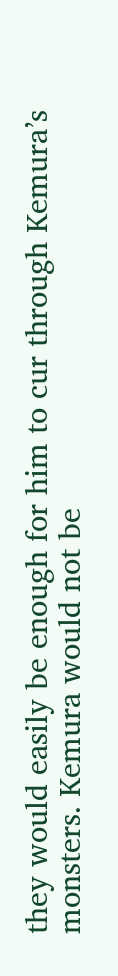they would easily be enough for him to cur through Kemura’s monsters. Kemura would not be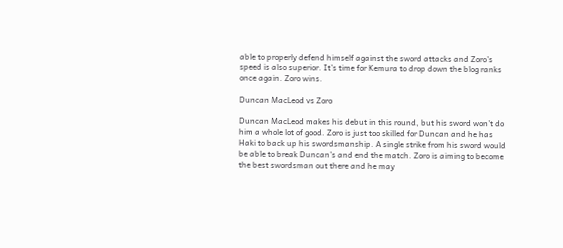able to properly defend himself against the sword attacks and Zoro’s speed is also superior. It’s time for Kemura to drop down the blog ranks once again. Zoro wins.

Duncan MacLeod vs Zoro

Duncan MacLeod makes his debut in this round, but his sword won’t do him a whole lot of good. Zoro is just too skilled for Duncan and he has Haki to back up his swordsmanship. A single strike from his sword would be able to break Duncan’s and end the match. Zoro is aiming to become the best swordsman out there and he may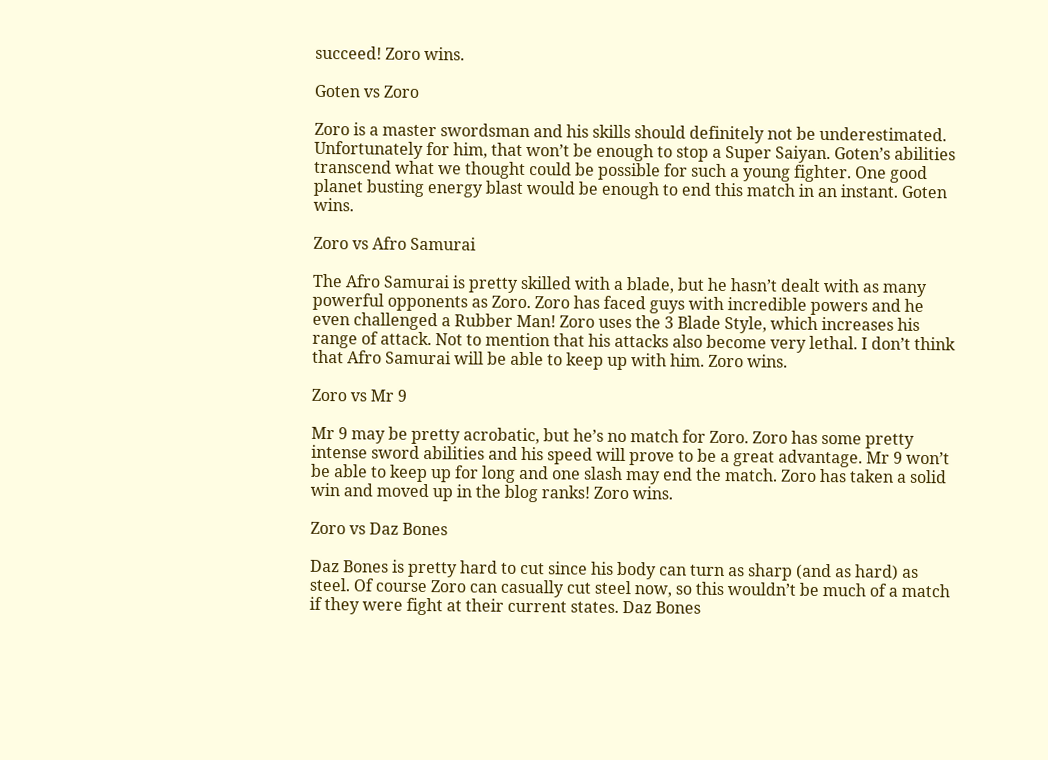succeed! Zoro wins.

Goten vs Zoro

Zoro is a master swordsman and his skills should definitely not be underestimated. Unfortunately for him, that won’t be enough to stop a Super Saiyan. Goten’s abilities transcend what we thought could be possible for such a young fighter. One good planet busting energy blast would be enough to end this match in an instant. Goten wins.

Zoro vs Afro Samurai

The Afro Samurai is pretty skilled with a blade, but he hasn’t dealt with as many powerful opponents as Zoro. Zoro has faced guys with incredible powers and he even challenged a Rubber Man! Zoro uses the 3 Blade Style, which increases his range of attack. Not to mention that his attacks also become very lethal. I don’t think that Afro Samurai will be able to keep up with him. Zoro wins.

Zoro vs Mr 9

Mr 9 may be pretty acrobatic, but he’s no match for Zoro. Zoro has some pretty intense sword abilities and his speed will prove to be a great advantage. Mr 9 won’t be able to keep up for long and one slash may end the match. Zoro has taken a solid win and moved up in the blog ranks! Zoro wins.

Zoro vs Daz Bones

Daz Bones is pretty hard to cut since his body can turn as sharp (and as hard) as steel. Of course Zoro can casually cut steel now, so this wouldn’t be much of a match if they were fight at their current states. Daz Bones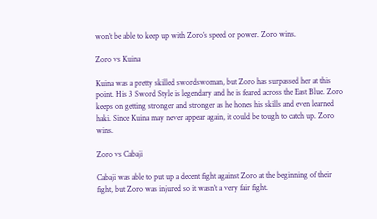won’t be able to keep up with Zoro’s speed or power. Zoro wins.

Zoro vs Kuina

Kuina was a pretty skilled swordswoman, but Zoro has surpassed her at this point. His 3 Sword Style is legendary and he is feared across the East Blue. Zoro keeps on getting stronger and stronger as he hones his skills and even learned haki. Since Kuina may never appear again, it could be tough to catch up. Zoro wins.

Zoro vs Cabaji

Cabaji was able to put up a decent fight against Zoro at the beginning of their fight, but Zoro was injured so it wasn’t a very fair fight.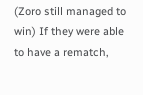(Zoro still managed to win) If they were able to have a rematch,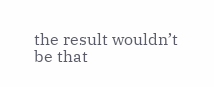the result wouldn’t be that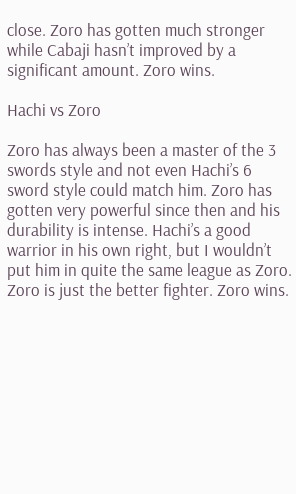close. Zoro has gotten much stronger while Cabaji hasn’t improved by a significant amount. Zoro wins.

Hachi vs Zoro

Zoro has always been a master of the 3 swords style and not even Hachi’s 6 sword style could match him. Zoro has gotten very powerful since then and his durability is intense. Hachi’s a good warrior in his own right, but I wouldn’t put him in quite the same league as Zoro. Zoro is just the better fighter. Zoro wins.